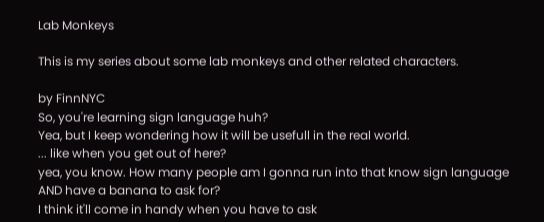Lab Monkeys

This is my series about some lab monkeys and other related characters.

by FinnNYC
So, you're learning sign language huh?
Yea, but I keep wondering how it will be usefull in the real world.
... like when you get out of here?
yea, you know. How many people am I gonna run into that know sign language AND have a banana to ask for?
I think it'll come in handy when you have to ask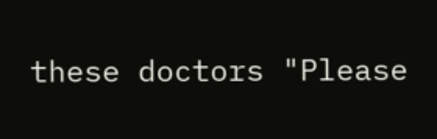these doctors "Please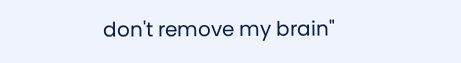don't remove my brain"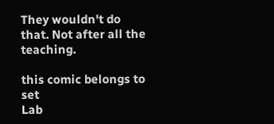They wouldn't do that. Not after all the teaching.

this comic belongs to set
Lab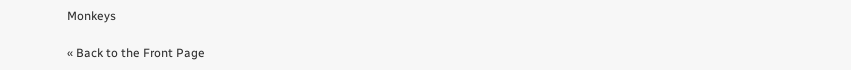Monkeys

« Back to the Front Page